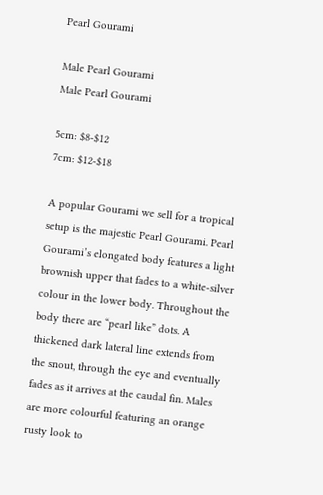Pearl Gourami

Male Pearl Gourami
Male Pearl Gourami

5cm: $8-$12
7cm: $12-$18

A popular Gourami we sell for a tropical setup is the majestic Pearl Gourami. Pearl Gourami’s elongated body features a light brownish upper that fades to a white-silver colour in the lower body. Throughout the body there are “pearl like” dots. A thickened dark lateral line extends from the snout, through the eye and eventually fades as it arrives at the caudal fin. Males are more colourful featuring an orange rusty look to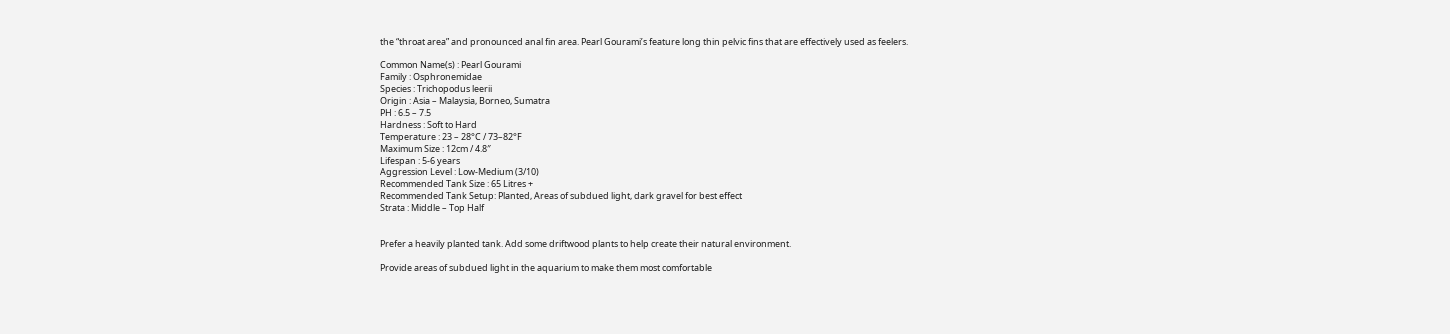the “throat area” and pronounced anal fin area. Pearl Gourami’s feature long thin pelvic fins that are effectively used as feelers.

Common Name(s) : Pearl Gourami
Family : Osphronemidae
Species : Trichopodus leerii
Origin : Asia – Malaysia, Borneo, Sumatra
PH : 6.5 – 7.5
Hardness : Soft to Hard
Temperature : 23 – 28°C / 73–82°F
Maximum Size : 12cm / 4.8″
Lifespan : 5-6 years
Aggression Level : Low-Medium (3/10)
Recommended Tank Size : 65 Litres +
Recommended Tank Setup: Planted, Areas of subdued light, dark gravel for best effect
Strata : Middle – Top Half


Prefer a heavily planted tank. Add some driftwood plants to help create their natural environment.

Provide areas of subdued light in the aquarium to make them most comfortable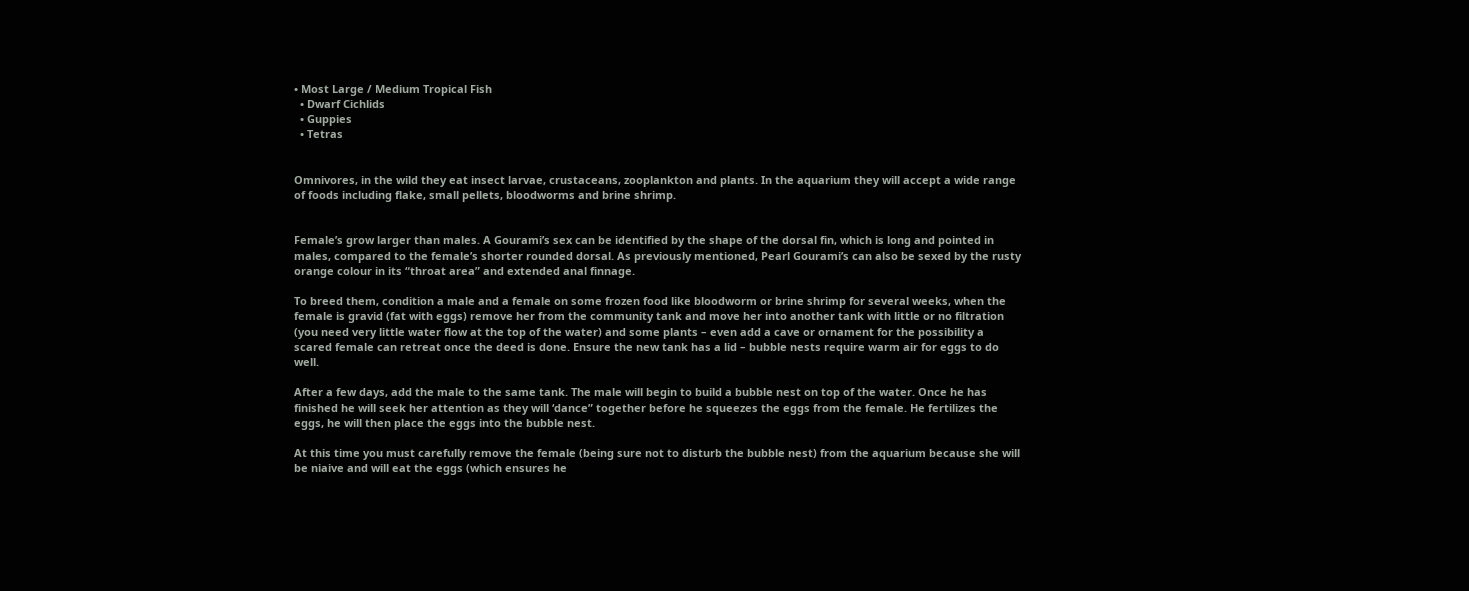• Most Large / Medium Tropical Fish
  • Dwarf Cichlids
  • Guppies
  • Tetras


Omnivores, in the wild they eat insect larvae, crustaceans, zooplankton and plants. In the aquarium they will accept a wide range of foods including flake, small pellets, bloodworms and brine shrimp.


Female’s grow larger than males. A Gourami’s sex can be identified by the shape of the dorsal fin, which is long and pointed in males, compared to the female’s shorter rounded dorsal. As previously mentioned, Pearl Gourami’s can also be sexed by the rusty orange colour in its “throat area” and extended anal finnage.

To breed them, condition a male and a female on some frozen food like bloodworm or brine shrimp for several weeks, when the female is gravid (fat with eggs) remove her from the community tank and move her into another tank with little or no filtration (you need very little water flow at the top of the water) and some plants – even add a cave or ornament for the possibility a scared female can retreat once the deed is done. Ensure the new tank has a lid – bubble nests require warm air for eggs to do well.

After a few days, add the male to the same tank. The male will begin to build a bubble nest on top of the water. Once he has finished he will seek her attention as they will ‘dance” together before he squeezes the eggs from the female. He fertilizes the eggs, he will then place the eggs into the bubble nest.

At this time you must carefully remove the female (being sure not to disturb the bubble nest) from the aquarium because she will be niaive and will eat the eggs (which ensures he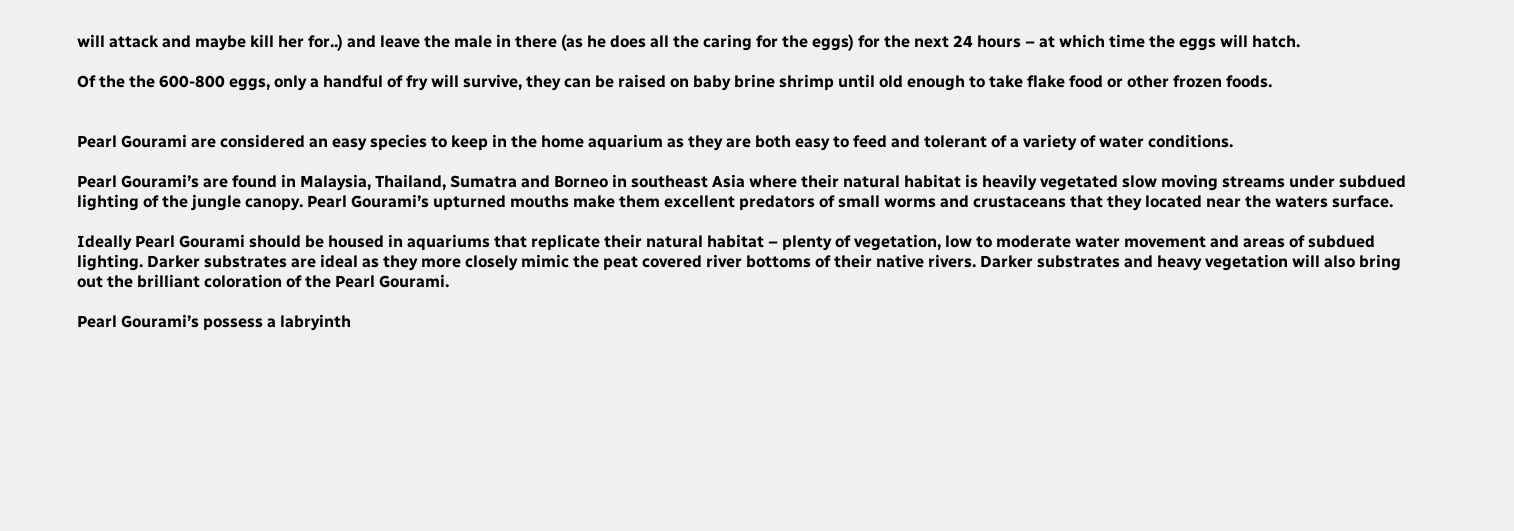will attack and maybe kill her for..) and leave the male in there (as he does all the caring for the eggs) for the next 24 hours – at which time the eggs will hatch.

Of the the 600-800 eggs, only a handful of fry will survive, they can be raised on baby brine shrimp until old enough to take flake food or other frozen foods.


Pearl Gourami are considered an easy species to keep in the home aquarium as they are both easy to feed and tolerant of a variety of water conditions.

Pearl Gourami’s are found in Malaysia, Thailand, Sumatra and Borneo in southeast Asia where their natural habitat is heavily vegetated slow moving streams under subdued lighting of the jungle canopy. Pearl Gourami’s upturned mouths make them excellent predators of small worms and crustaceans that they located near the waters surface.

Ideally Pearl Gourami should be housed in aquariums that replicate their natural habitat – plenty of vegetation, low to moderate water movement and areas of subdued lighting. Darker substrates are ideal as they more closely mimic the peat covered river bottoms of their native rivers. Darker substrates and heavy vegetation will also bring out the brilliant coloration of the Pearl Gourami.

Pearl Gourami’s possess a labryinth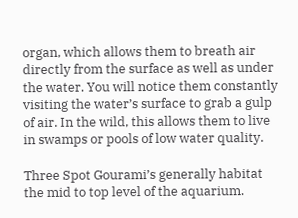organ, which allows them to breath air directly from the surface as well as under the water. You will notice them constantly visiting the water’s surface to grab a gulp of air. In the wild, this allows them to live in swamps or pools of low water quality.

Three Spot Gourami’s generally habitat the mid to top level of the aquarium.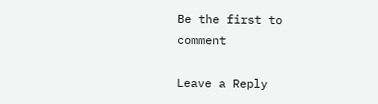Be the first to comment

Leave a Reply